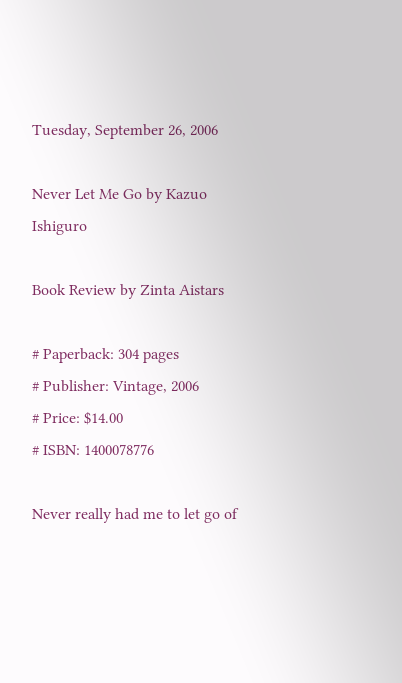Tuesday, September 26, 2006

Never Let Me Go by Kazuo Ishiguro

Book Review by Zinta Aistars

# Paperback: 304 pages
# Publisher: Vintage, 2006
# Price: $14.00
# ISBN: 1400078776

Never really had me to let go of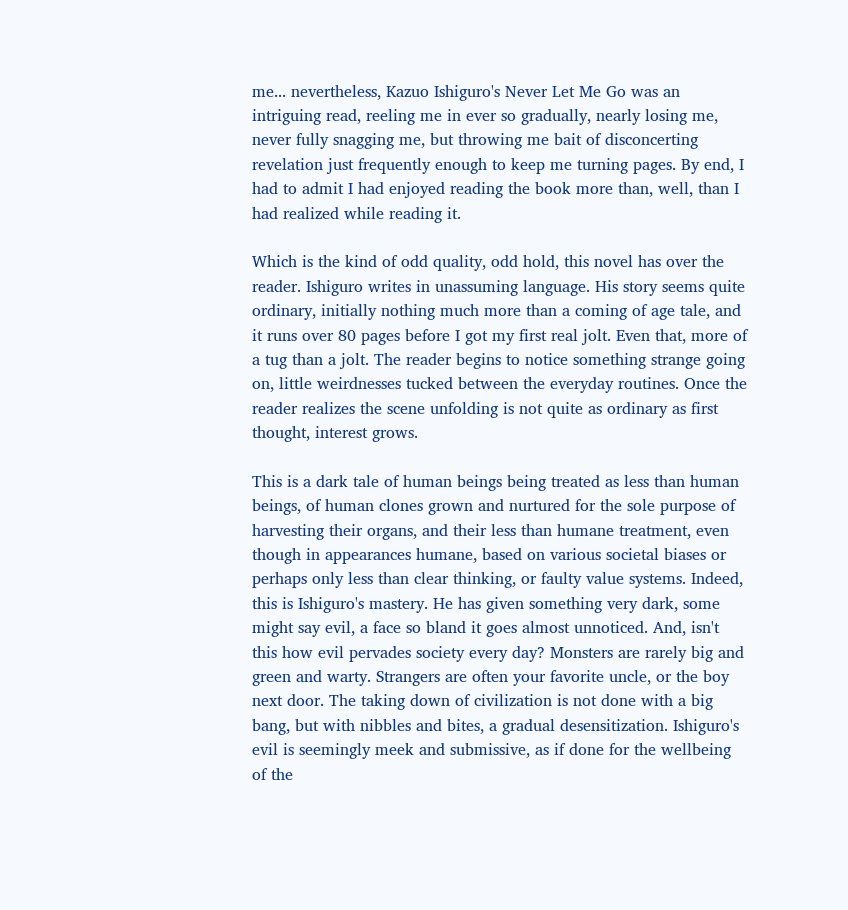me... nevertheless, Kazuo Ishiguro's Never Let Me Go was an intriguing read, reeling me in ever so gradually, nearly losing me, never fully snagging me, but throwing me bait of disconcerting revelation just frequently enough to keep me turning pages. By end, I had to admit I had enjoyed reading the book more than, well, than I had realized while reading it.

Which is the kind of odd quality, odd hold, this novel has over the reader. Ishiguro writes in unassuming language. His story seems quite ordinary, initially nothing much more than a coming of age tale, and it runs over 80 pages before I got my first real jolt. Even that, more of a tug than a jolt. The reader begins to notice something strange going on, little weirdnesses tucked between the everyday routines. Once the reader realizes the scene unfolding is not quite as ordinary as first thought, interest grows.

This is a dark tale of human beings being treated as less than human beings, of human clones grown and nurtured for the sole purpose of harvesting their organs, and their less than humane treatment, even though in appearances humane, based on various societal biases or perhaps only less than clear thinking, or faulty value systems. Indeed, this is Ishiguro's mastery. He has given something very dark, some might say evil, a face so bland it goes almost unnoticed. And, isn't this how evil pervades society every day? Monsters are rarely big and green and warty. Strangers are often your favorite uncle, or the boy next door. The taking down of civilization is not done with a big bang, but with nibbles and bites, a gradual desensitization. Ishiguro's evil is seemingly meek and submissive, as if done for the wellbeing of the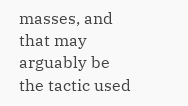masses, and that may arguably be the tactic used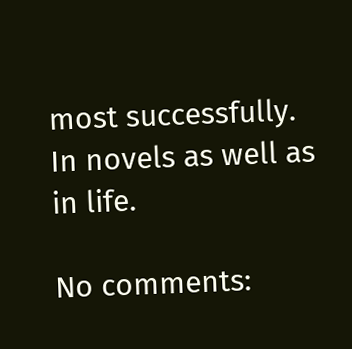most successfully. In novels as well as in life.

No comments: